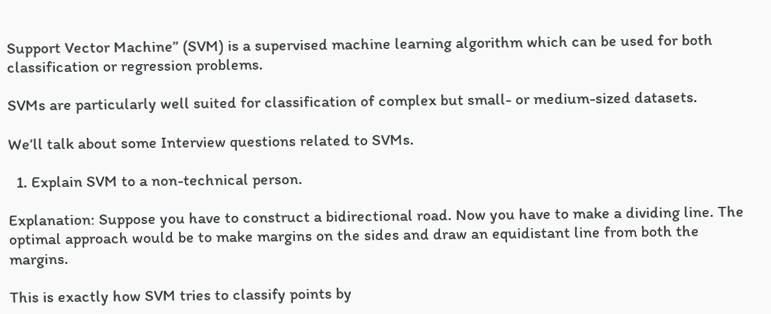Support Vector Machine” (SVM) is a supervised machine learning algorithm which can be used for both classification or regression problems.

SVMs are particularly well suited for classification of complex but small- or medium-sized datasets.

We’ll talk about some Interview questions related to SVMs.

  1. Explain SVM to a non-technical person.

Explanation: Suppose you have to construct a bidirectional road. Now you have to make a dividing line. The optimal approach would be to make margins on the sides and draw an equidistant line from both the margins.

This is exactly how SVM tries to classify points by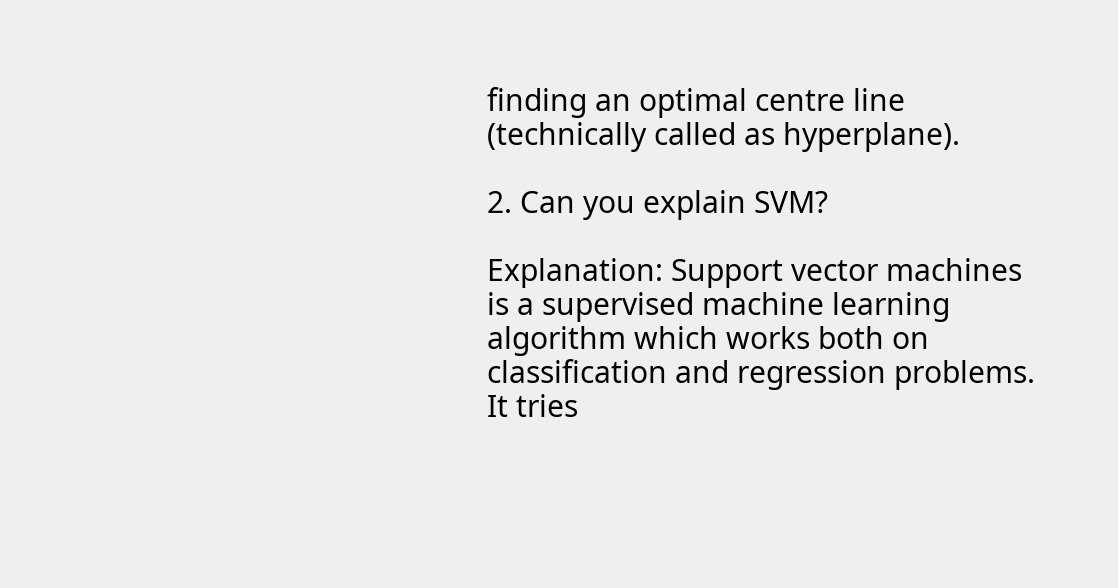finding an optimal centre line (technically called as hyperplane).

2. Can you explain SVM?

Explanation: Support vector machines is a supervised machine learning algorithm which works both on classification and regression problems. It tries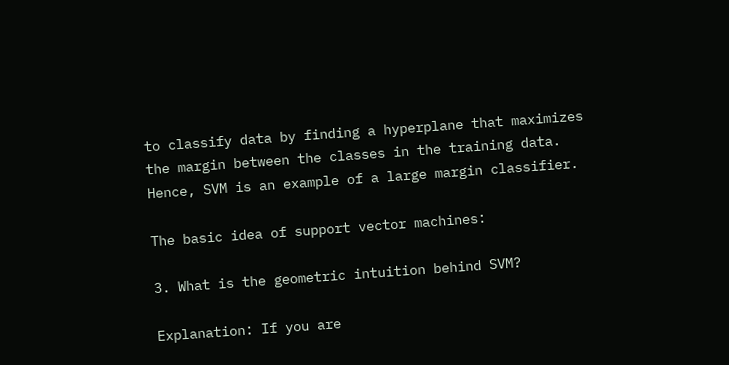to classify data by finding a hyperplane that maximizes the margin between the classes in the training data. Hence, SVM is an example of a large margin classifier.

The basic idea of support vector machines:

3. What is the geometric intuition behind SVM?

Explanation: If you are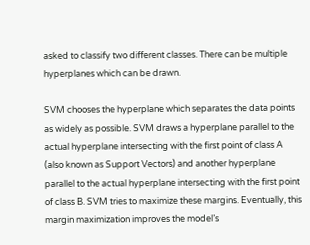asked to classify two different classes. There can be multiple hyperplanes which can be drawn.

SVM chooses the hyperplane which separates the data points as widely as possible. SVM draws a hyperplane parallel to the actual hyperplane intersecting with the first point of class A (also known as Support Vectors) and another hyperplane parallel to the actual hyperplane intersecting with the first point of class B. SVM tries to maximize these margins. Eventually, this margin maximization improves the model’s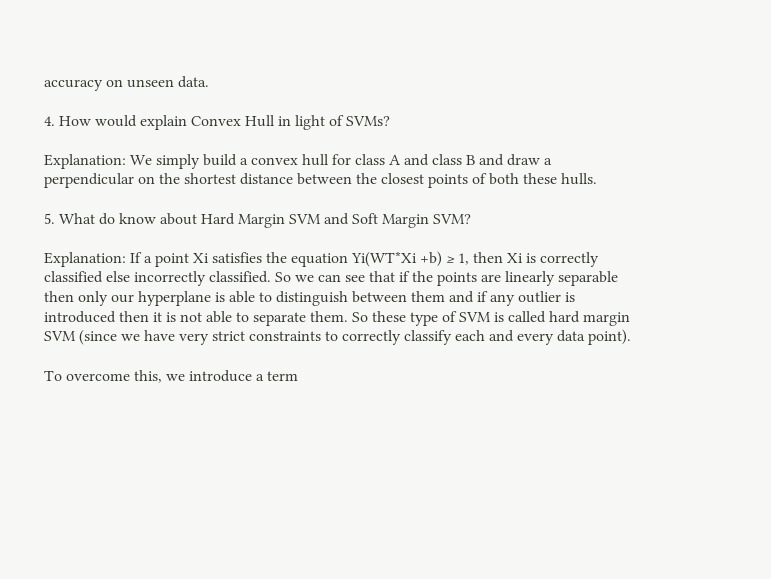accuracy on unseen data.

4. How would explain Convex Hull in light of SVMs?

Explanation: We simply build a convex hull for class A and class B and draw a perpendicular on the shortest distance between the closest points of both these hulls.

5. What do know about Hard Margin SVM and Soft Margin SVM?

Explanation: If a point Xi satisfies the equation Yi(WT*Xi +b) ≥ 1, then Xi is correctly classified else incorrectly classified. So we can see that if the points are linearly separable then only our hyperplane is able to distinguish between them and if any outlier is introduced then it is not able to separate them. So these type of SVM is called hard margin SVM (since we have very strict constraints to correctly classify each and every data point).

To overcome this, we introduce a term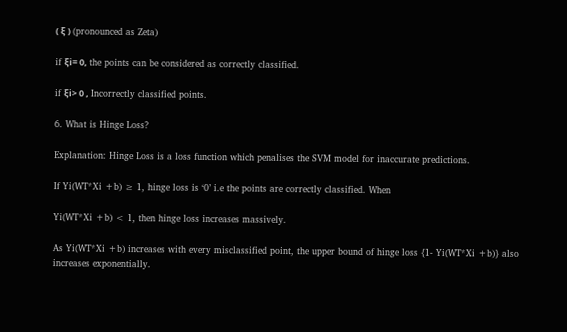( ξ ) (pronounced as Zeta)

if ξi= 0, the points can be considered as correctly classified.

if ξi> 0 , Incorrectly classified points.

6. What is Hinge Loss?

Explanation: Hinge Loss is a loss function which penalises the SVM model for inaccurate predictions.

If Yi(WT*Xi +b) ≥ 1, hinge loss is ‘0’ i.e the points are correctly classified. When

Yi(WT*Xi +b) < 1, then hinge loss increases massively.

As Yi(WT*Xi +b) increases with every misclassified point, the upper bound of hinge loss {1- Yi(WT*Xi +b)} also increases exponentially.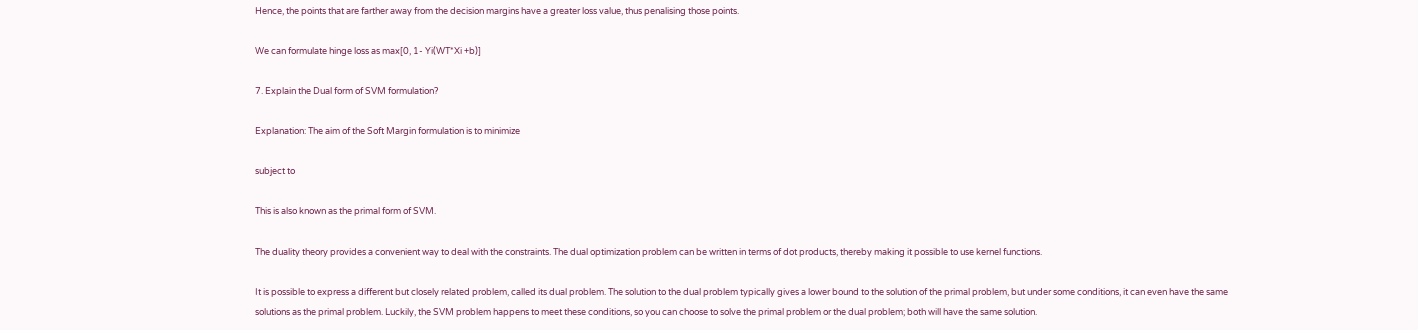Hence, the points that are farther away from the decision margins have a greater loss value, thus penalising those points.

We can formulate hinge loss as max[0, 1- Yi(WT*Xi +b)]

7. Explain the Dual form of SVM formulation?

Explanation: The aim of the Soft Margin formulation is to minimize

subject to

This is also known as the primal form of SVM.

The duality theory provides a convenient way to deal with the constraints. The dual optimization problem can be written in terms of dot products, thereby making it possible to use kernel functions.

It is possible to express a different but closely related problem, called its dual problem. The solution to the dual problem typically gives a lower bound to the solution of the primal problem, but under some conditions, it can even have the same solutions as the primal problem. Luckily, the SVM problem happens to meet these conditions, so you can choose to solve the primal problem or the dual problem; both will have the same solution.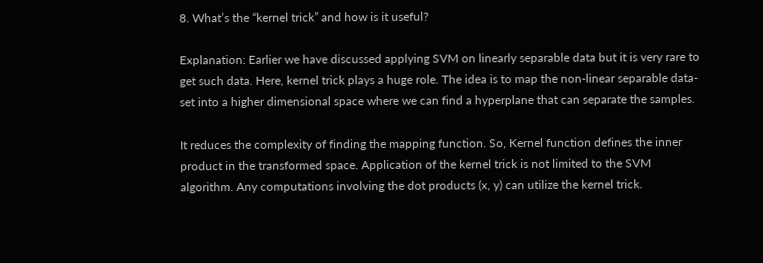8. What’s the “kernel trick” and how is it useful?

Explanation: Earlier we have discussed applying SVM on linearly separable data but it is very rare to get such data. Here, kernel trick plays a huge role. The idea is to map the non-linear separable data-set into a higher dimensional space where we can find a hyperplane that can separate the samples.

It reduces the complexity of finding the mapping function. So, Kernel function defines the inner product in the transformed space. Application of the kernel trick is not limited to the SVM algorithm. Any computations involving the dot products (x, y) can utilize the kernel trick.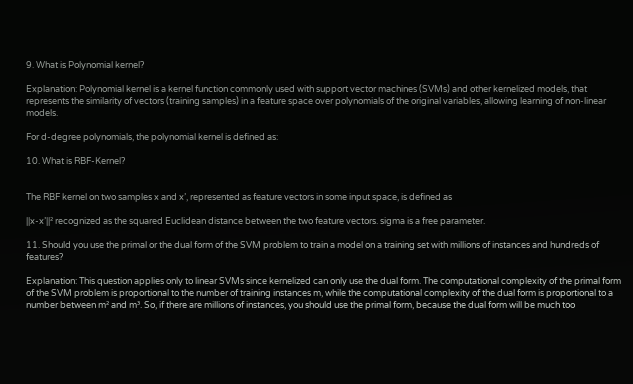9. What is Polynomial kernel?

Explanation: Polynomial kernel is a kernel function commonly used with support vector machines (SVMs) and other kernelized models, that represents the similarity of vectors (training samples) in a feature space over polynomials of the original variables, allowing learning of non-linear models.

For d-degree polynomials, the polynomial kernel is defined as:

10. What is RBF-Kernel?


The RBF kernel on two samples x and x’, represented as feature vectors in some input space, is defined as

||x-x’||² recognized as the squared Euclidean distance between the two feature vectors. sigma is a free parameter.

11. Should you use the primal or the dual form of the SVM problem to train a model on a training set with millions of instances and hundreds of features?

Explanation: This question applies only to linear SVMs since kernelized can only use the dual form. The computational complexity of the primal form of the SVM problem is proportional to the number of training instances m, while the computational complexity of the dual form is proportional to a number between m² and m³. So, if there are millions of instances, you should use the primal form, because the dual form will be much too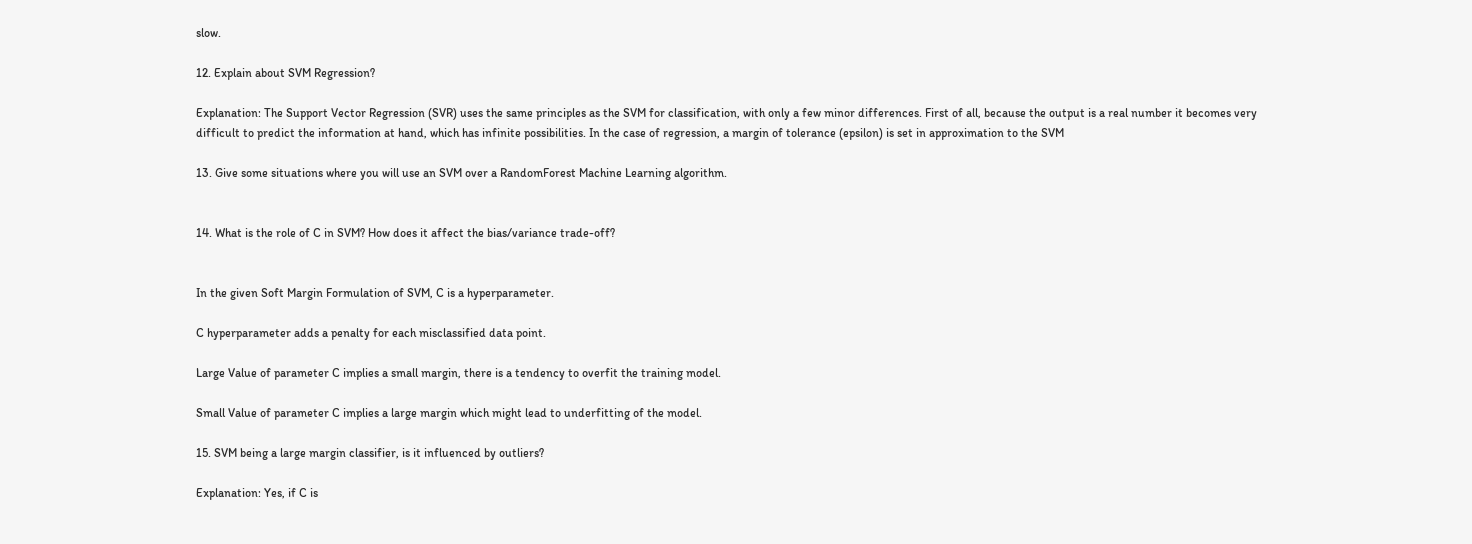slow.

12. Explain about SVM Regression?

Explanation: The Support Vector Regression (SVR) uses the same principles as the SVM for classification, with only a few minor differences. First of all, because the output is a real number it becomes very difficult to predict the information at hand, which has infinite possibilities. In the case of regression, a margin of tolerance (epsilon) is set in approximation to the SVM

13. Give some situations where you will use an SVM over a RandomForest Machine Learning algorithm.


14. What is the role of C in SVM? How does it affect the bias/variance trade-off?


In the given Soft Margin Formulation of SVM, C is a hyperparameter.

C hyperparameter adds a penalty for each misclassified data point.

Large Value of parameter C implies a small margin, there is a tendency to overfit the training model.

Small Value of parameter C implies a large margin which might lead to underfitting of the model.

15. SVM being a large margin classifier, is it influenced by outliers?

Explanation: Yes, if C is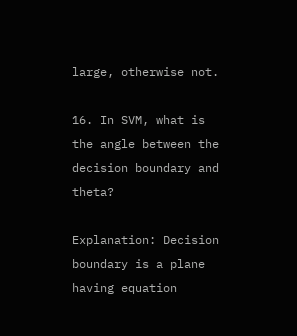large, otherwise not.

16. In SVM, what is the angle between the decision boundary and theta?

Explanation: Decision boundary is a plane having equation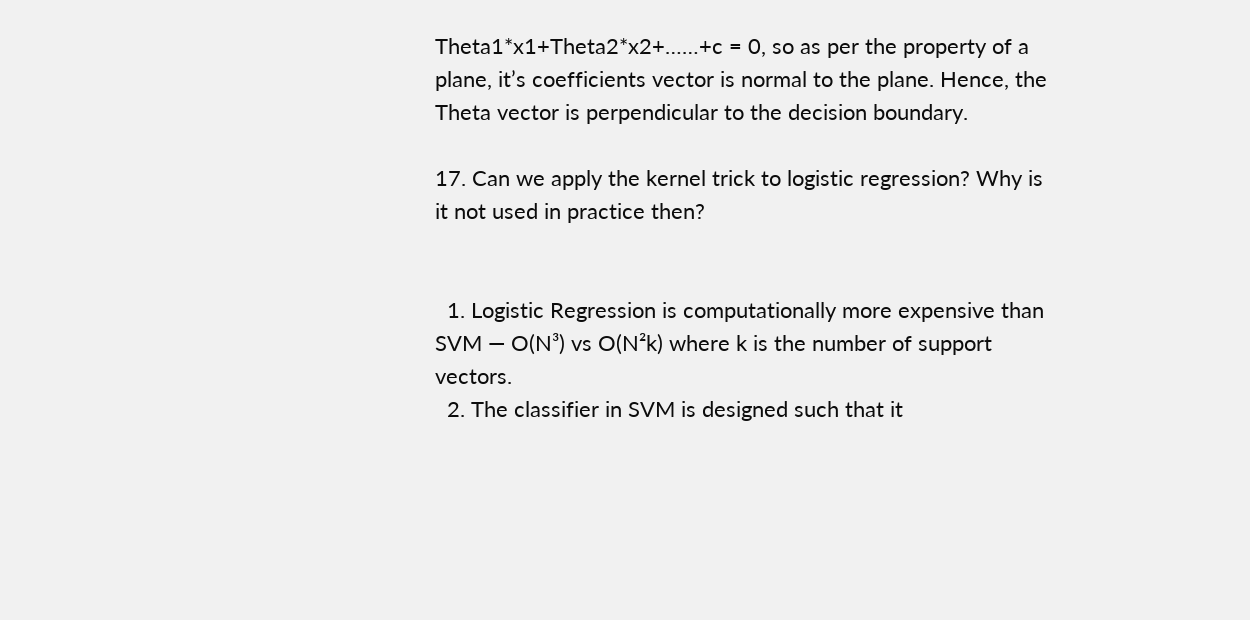Theta1*x1+Theta2*x2+……+c = 0, so as per the property of a plane, it’s coefficients vector is normal to the plane. Hence, the Theta vector is perpendicular to the decision boundary.

17. Can we apply the kernel trick to logistic regression? Why is it not used in practice then?


  1. Logistic Regression is computationally more expensive than SVM — O(N³) vs O(N²k) where k is the number of support vectors.
  2. The classifier in SVM is designed such that it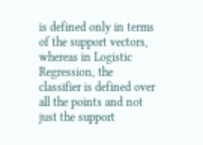is defined only in terms of the support vectors, whereas in Logistic Regression, the classifier is defined over all the points and not just the support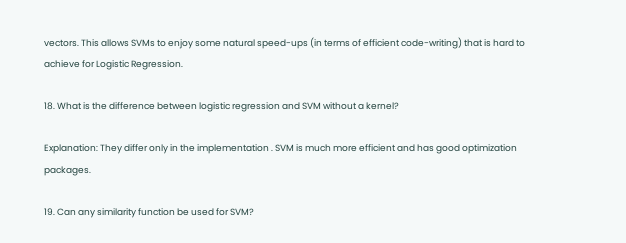vectors. This allows SVMs to enjoy some natural speed-ups (in terms of efficient code-writing) that is hard to achieve for Logistic Regression.

18. What is the difference between logistic regression and SVM without a kernel?

Explanation: They differ only in the implementation . SVM is much more efficient and has good optimization packages.

19. Can any similarity function be used for SVM?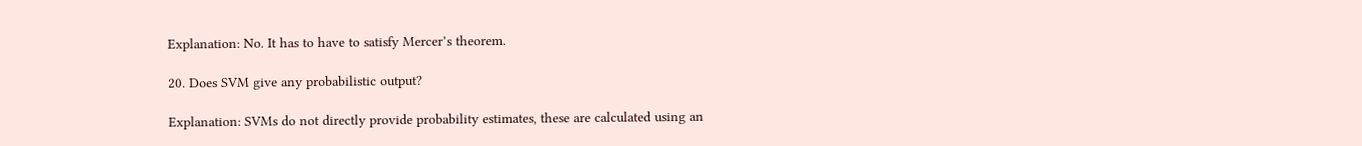Explanation: No. It has to have to satisfy Mercer’s theorem.

20. Does SVM give any probabilistic output?

Explanation: SVMs do not directly provide probability estimates, these are calculated using an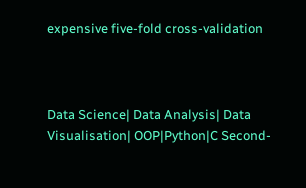expensive five-fold cross-validation



Data Science| Data Analysis| Data Visualisation| OOP|Python|C Second-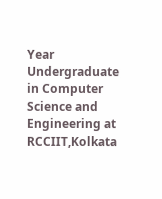Year Undergraduate in Computer Science and Engineering at RCCIIT,Kolkata